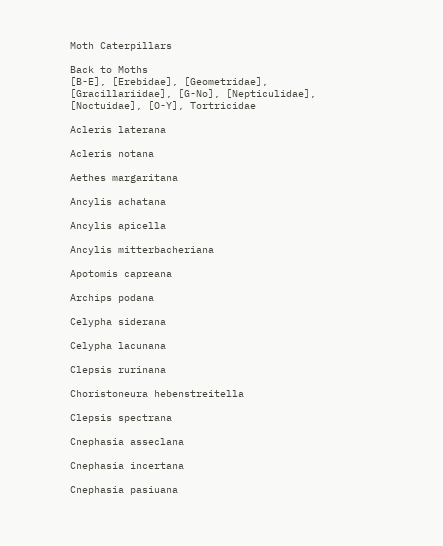Moth Caterpillars

Back to Moths
[B-E], [Erebidae], [Geometridae], [Gracillariidae], [G-No], [Nepticulidae], [Noctuidae], [O-Y], Tortricidae

Acleris laterana

Acleris notana

Aethes margaritana

Ancylis achatana

Ancylis apicella

Ancylis mitterbacheriana

Apotomis capreana

Archips podana

Celypha siderana

Celypha lacunana

Clepsis rurinana

Choristoneura hebenstreitella

Clepsis spectrana

Cnephasia asseclana

Cnephasia incertana

Cnephasia pasiuana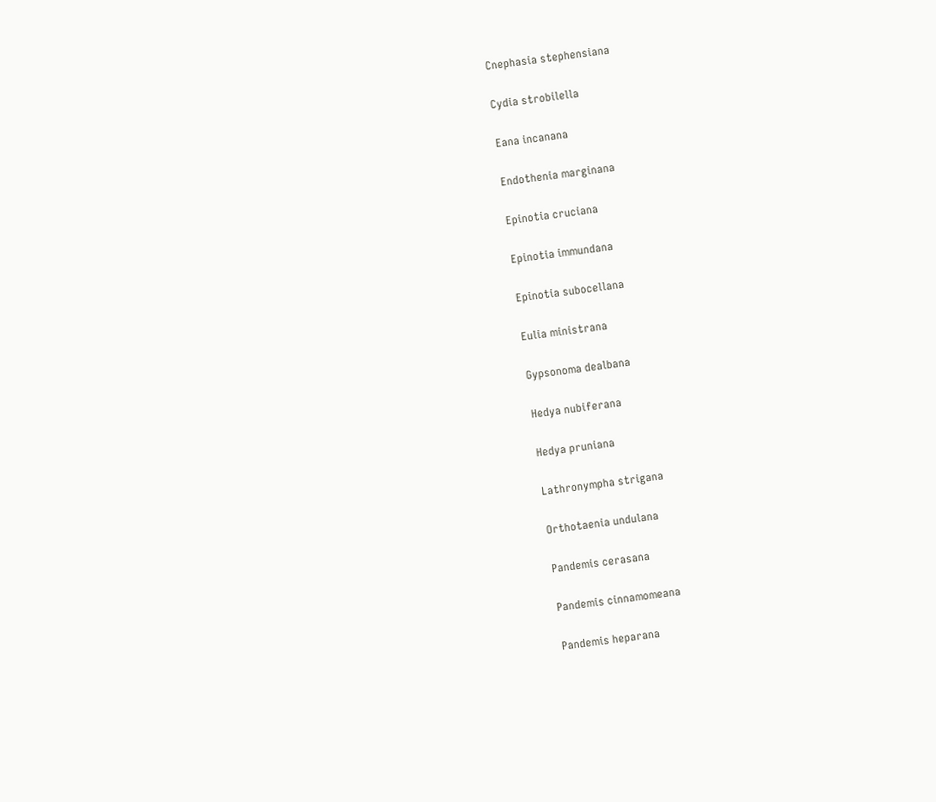Cnephasia stephensiana

Cydia strobilella

Eana incanana

Endothenia marginana

Epinotia cruciana

Epinotia immundana

Epinotia subocellana

Eulia ministrana

Gypsonoma dealbana

Hedya nubiferana

Hedya pruniana

Lathronympha strigana

Orthotaenia undulana

Pandemis cerasana

Pandemis cinnamomeana

Pandemis heparana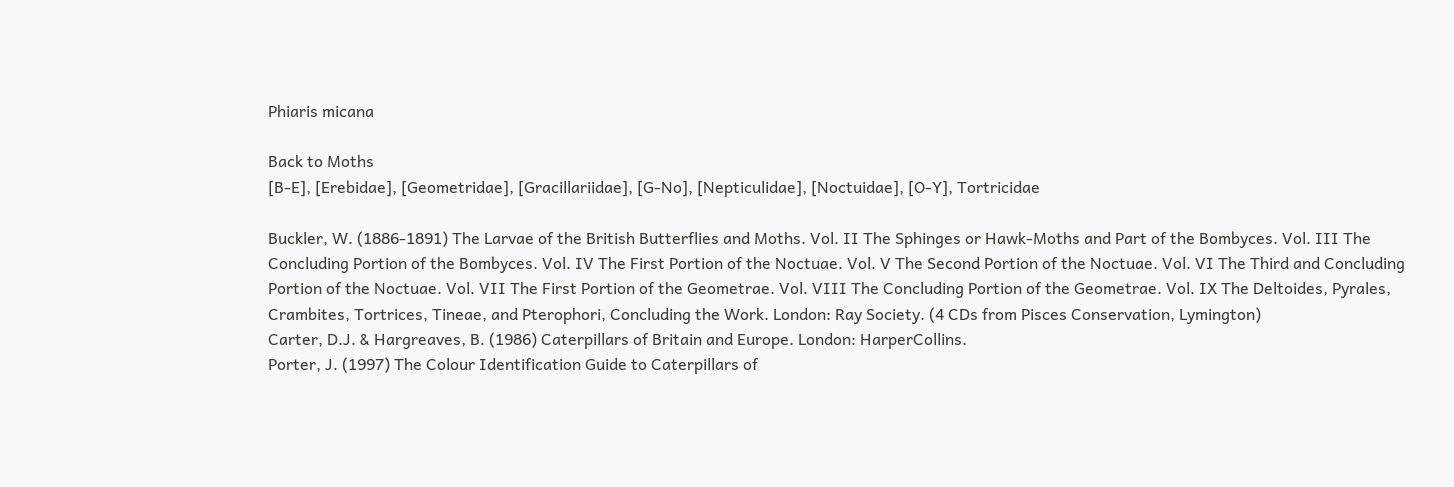Phiaris micana

Back to Moths
[B-E], [Erebidae], [Geometridae], [Gracillariidae], [G-No], [Nepticulidae], [Noctuidae], [O-Y], Tortricidae

Buckler, W. (1886-1891) The Larvae of the British Butterflies and Moths. Vol. II The Sphinges or Hawk-Moths and Part of the Bombyces. Vol. III The Concluding Portion of the Bombyces. Vol. IV The First Portion of the Noctuae. Vol. V The Second Portion of the Noctuae. Vol. VI The Third and Concluding Portion of the Noctuae. Vol. VII The First Portion of the Geometrae. Vol. VIII The Concluding Portion of the Geometrae. Vol. IX The Deltoides, Pyrales, Crambites, Tortrices, Tineae, and Pterophori, Concluding the Work. London: Ray Society. (4 CDs from Pisces Conservation, Lymington)
Carter, D.J. & Hargreaves, B. (1986) Caterpillars of Britain and Europe. London: HarperCollins.
Porter, J. (1997) The Colour Identification Guide to Caterpillars of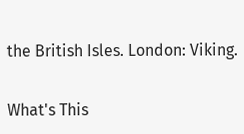the British Isles. London: Viking.

What's This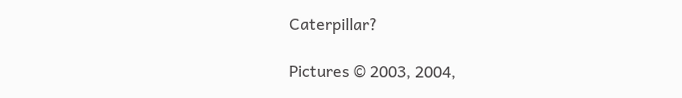Caterpillar?

Pictures © 2003, 2004,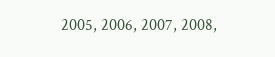2005, 2006, 2007, 2008,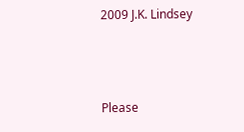2009 J.K. Lindsey



Please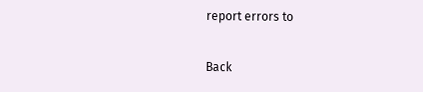report errors to

Back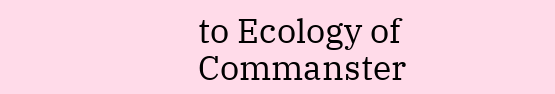to Ecology of Commanster